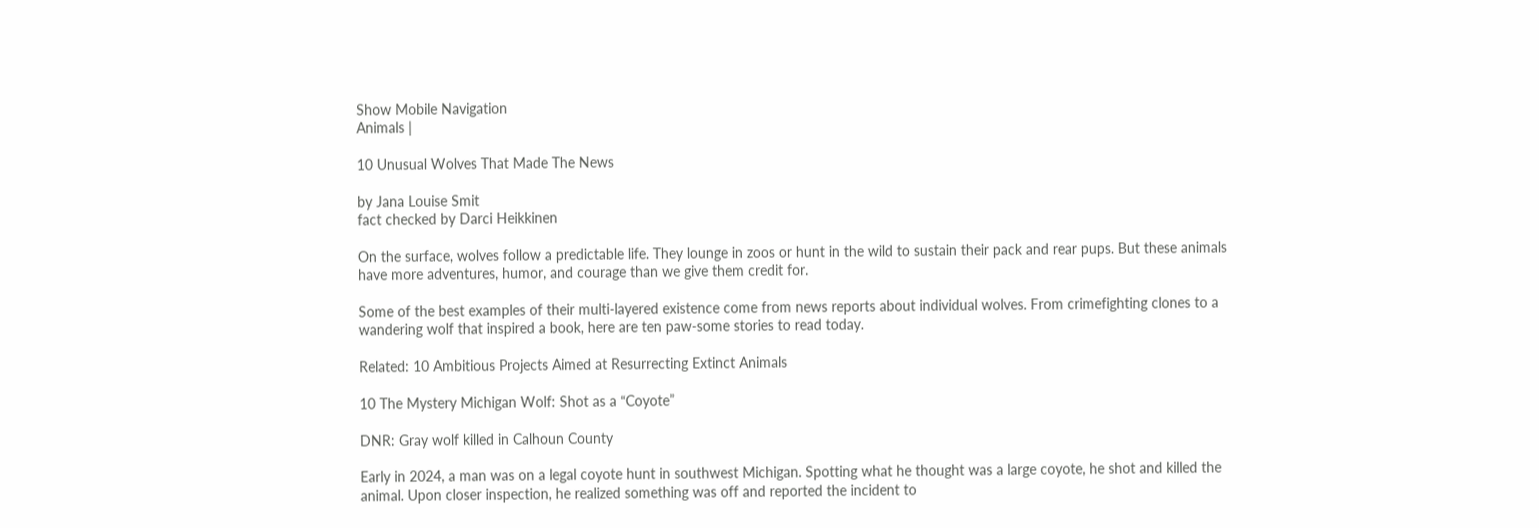Show Mobile Navigation
Animals |

10 Unusual Wolves That Made The News

by Jana Louise Smit
fact checked by Darci Heikkinen

On the surface, wolves follow a predictable life. They lounge in zoos or hunt in the wild to sustain their pack and rear pups. But these animals have more adventures, humor, and courage than we give them credit for.

Some of the best examples of their multi-layered existence come from news reports about individual wolves. From crimefighting clones to a wandering wolf that inspired a book, here are ten paw-some stories to read today.

Related: 10 Ambitious Projects Aimed at Resurrecting Extinct Animals

10 The Mystery Michigan Wolf: Shot as a “Coyote”

DNR: Gray wolf killed in Calhoun County

Early in 2024, a man was on a legal coyote hunt in southwest Michigan. Spotting what he thought was a large coyote, he shot and killed the animal. Upon closer inspection, he realized something was off and reported the incident to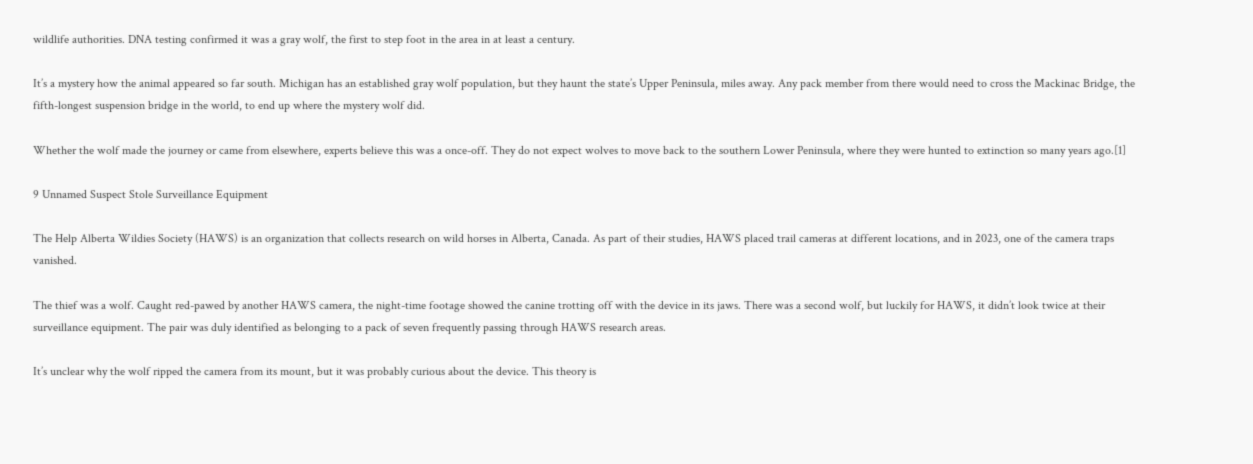wildlife authorities. DNA testing confirmed it was a gray wolf, the first to step foot in the area in at least a century.

It’s a mystery how the animal appeared so far south. Michigan has an established gray wolf population, but they haunt the state’s Upper Peninsula, miles away. Any pack member from there would need to cross the Mackinac Bridge, the fifth-longest suspension bridge in the world, to end up where the mystery wolf did.

Whether the wolf made the journey or came from elsewhere, experts believe this was a once-off. They do not expect wolves to move back to the southern Lower Peninsula, where they were hunted to extinction so many years ago.[1]

9 Unnamed Suspect Stole Surveillance Equipment

The Help Alberta Wildies Society (HAWS) is an organization that collects research on wild horses in Alberta, Canada. As part of their studies, HAWS placed trail cameras at different locations, and in 2023, one of the camera traps vanished.

The thief was a wolf. Caught red-pawed by another HAWS camera, the night-time footage showed the canine trotting off with the device in its jaws. There was a second wolf, but luckily for HAWS, it didn’t look twice at their surveillance equipment. The pair was duly identified as belonging to a pack of seven frequently passing through HAWS research areas.

It’s unclear why the wolf ripped the camera from its mount, but it was probably curious about the device. This theory is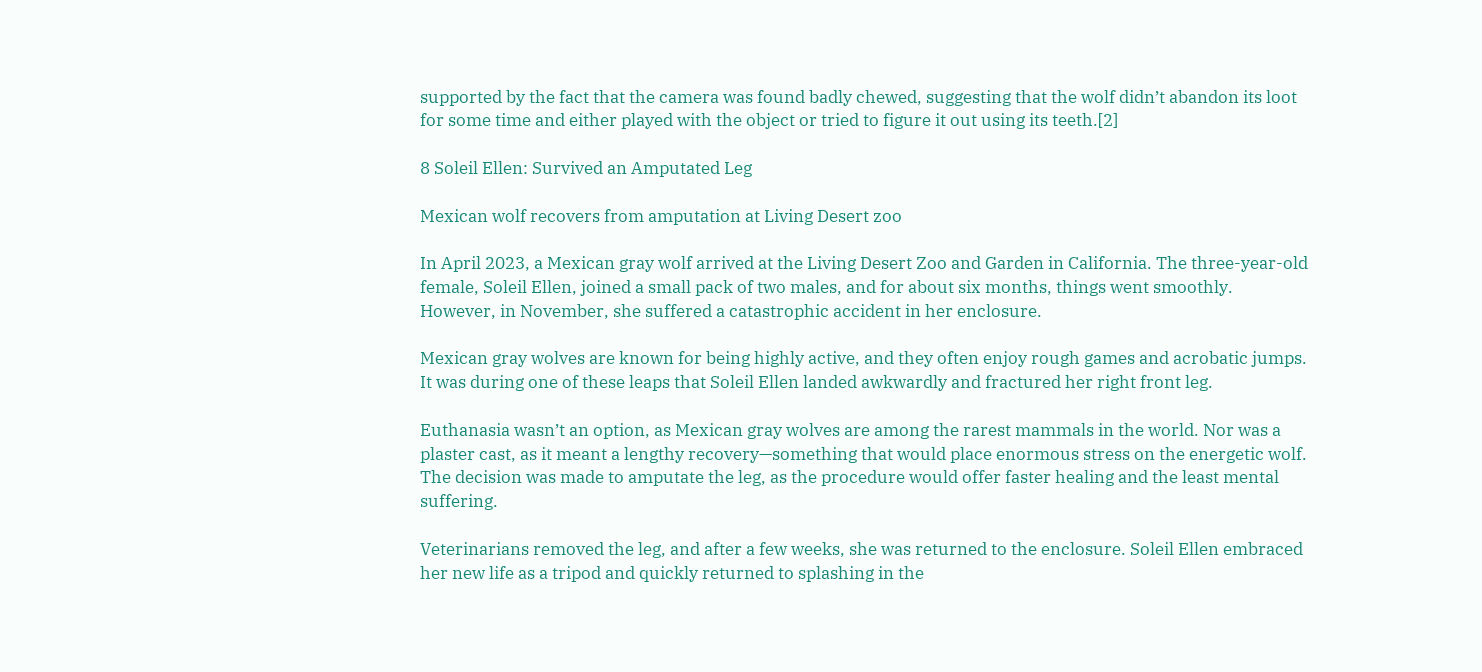supported by the fact that the camera was found badly chewed, suggesting that the wolf didn’t abandon its loot for some time and either played with the object or tried to figure it out using its teeth.[2]

8 Soleil Ellen: Survived an Amputated Leg

Mexican wolf recovers from amputation at Living Desert zoo

In April 2023, a Mexican gray wolf arrived at the Living Desert Zoo and Garden in California. The three-year-old female, Soleil Ellen, joined a small pack of two males, and for about six months, things went smoothly. However, in November, she suffered a catastrophic accident in her enclosure.

Mexican gray wolves are known for being highly active, and they often enjoy rough games and acrobatic jumps. It was during one of these leaps that Soleil Ellen landed awkwardly and fractured her right front leg.

Euthanasia wasn’t an option, as Mexican gray wolves are among the rarest mammals in the world. Nor was a plaster cast, as it meant a lengthy recovery—something that would place enormous stress on the energetic wolf. The decision was made to amputate the leg, as the procedure would offer faster healing and the least mental suffering.

Veterinarians removed the leg, and after a few weeks, she was returned to the enclosure. Soleil Ellen embraced her new life as a tripod and quickly returned to splashing in the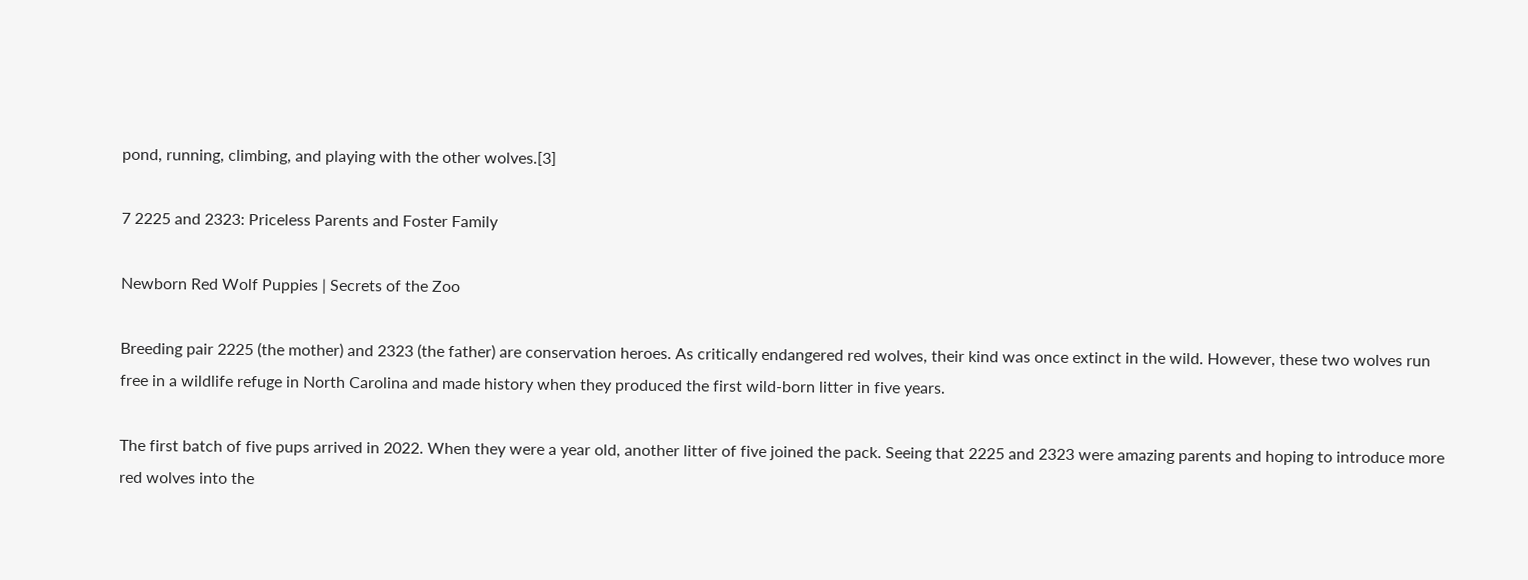pond, running, climbing, and playing with the other wolves.[3]

7 2225 and 2323: Priceless Parents and Foster Family

Newborn Red Wolf Puppies | Secrets of the Zoo

Breeding pair 2225 (the mother) and 2323 (the father) are conservation heroes. As critically endangered red wolves, their kind was once extinct in the wild. However, these two wolves run free in a wildlife refuge in North Carolina and made history when they produced the first wild-born litter in five years.

The first batch of five pups arrived in 2022. When they were a year old, another litter of five joined the pack. Seeing that 2225 and 2323 were amazing parents and hoping to introduce more red wolves into the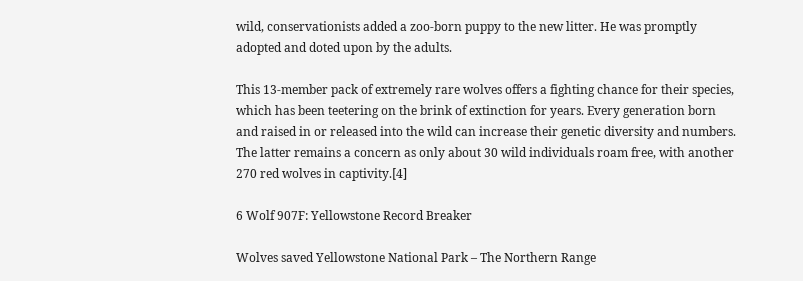wild, conservationists added a zoo-born puppy to the new litter. He was promptly adopted and doted upon by the adults.

This 13-member pack of extremely rare wolves offers a fighting chance for their species, which has been teetering on the brink of extinction for years. Every generation born and raised in or released into the wild can increase their genetic diversity and numbers. The latter remains a concern as only about 30 wild individuals roam free, with another 270 red wolves in captivity.[4]

6 Wolf 907F: Yellowstone Record Breaker

Wolves saved Yellowstone National Park – The Northern Range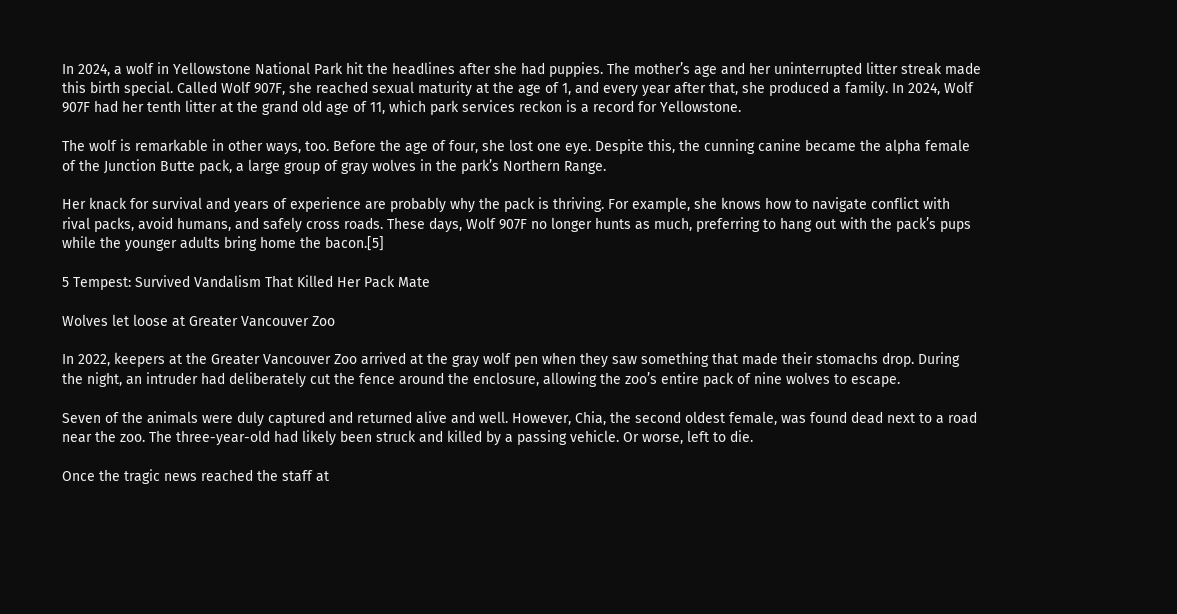In 2024, a wolf in Yellowstone National Park hit the headlines after she had puppies. The mother’s age and her uninterrupted litter streak made this birth special. Called Wolf 907F, she reached sexual maturity at the age of 1, and every year after that, she produced a family. In 2024, Wolf 907F had her tenth litter at the grand old age of 11, which park services reckon is a record for Yellowstone.

The wolf is remarkable in other ways, too. Before the age of four, she lost one eye. Despite this, the cunning canine became the alpha female of the Junction Butte pack, a large group of gray wolves in the park’s Northern Range.

Her knack for survival and years of experience are probably why the pack is thriving. For example, she knows how to navigate conflict with rival packs, avoid humans, and safely cross roads. These days, Wolf 907F no longer hunts as much, preferring to hang out with the pack’s pups while the younger adults bring home the bacon.[5]

5 Tempest: Survived Vandalism That Killed Her Pack Mate

Wolves let loose at Greater Vancouver Zoo

In 2022, keepers at the Greater Vancouver Zoo arrived at the gray wolf pen when they saw something that made their stomachs drop. During the night, an intruder had deliberately cut the fence around the enclosure, allowing the zoo’s entire pack of nine wolves to escape.

Seven of the animals were duly captured and returned alive and well. However, Chia, the second oldest female, was found dead next to a road near the zoo. The three-year-old had likely been struck and killed by a passing vehicle. Or worse, left to die.

Once the tragic news reached the staff at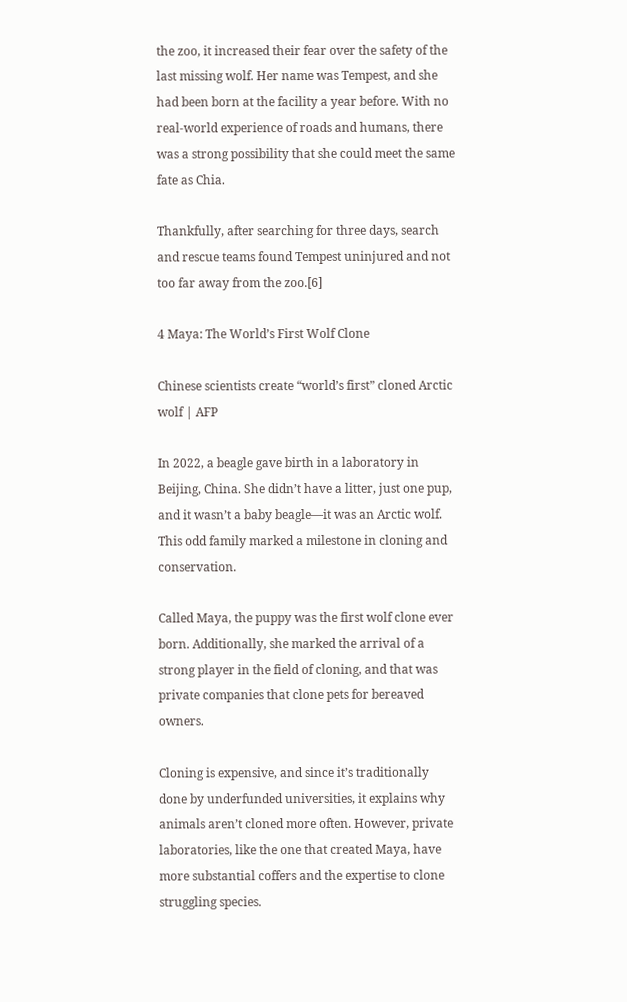the zoo, it increased their fear over the safety of the last missing wolf. Her name was Tempest, and she had been born at the facility a year before. With no real-world experience of roads and humans, there was a strong possibility that she could meet the same fate as Chia.

Thankfully, after searching for three days, search and rescue teams found Tempest uninjured and not too far away from the zoo.[6]

4 Maya: The World’s First Wolf Clone

Chinese scientists create “world’s first” cloned Arctic wolf | AFP

In 2022, a beagle gave birth in a laboratory in Beijing, China. She didn’t have a litter, just one pup, and it wasn’t a baby beagle—it was an Arctic wolf. This odd family marked a milestone in cloning and conservation.

Called Maya, the puppy was the first wolf clone ever born. Additionally, she marked the arrival of a strong player in the field of cloning, and that was private companies that clone pets for bereaved owners.

Cloning is expensive, and since it’s traditionally done by underfunded universities, it explains why animals aren’t cloned more often. However, private laboratories, like the one that created Maya, have more substantial coffers and the expertise to clone struggling species.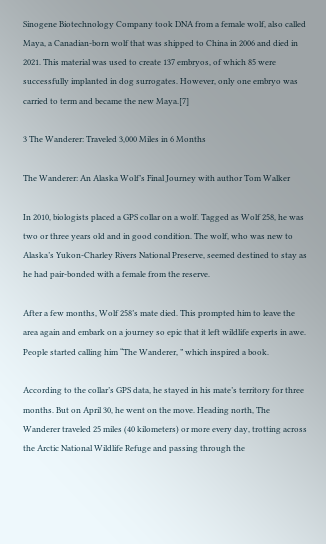Sinogene Biotechnology Company took DNA from a female wolf, also called Maya, a Canadian-born wolf that was shipped to China in 2006 and died in 2021. This material was used to create 137 embryos, of which 85 were successfully implanted in dog surrogates. However, only one embryo was carried to term and became the new Maya.[7]

3 The Wanderer: Traveled 3,000 Miles in 6 Months

The Wanderer: An Alaska Wolf’s Final Journey with author Tom Walker

In 2010, biologists placed a GPS collar on a wolf. Tagged as Wolf 258, he was two or three years old and in good condition. The wolf, who was new to Alaska’s Yukon-Charley Rivers National Preserve, seemed destined to stay as he had pair-bonded with a female from the reserve.

After a few months, Wolf 258’s mate died. This prompted him to leave the area again and embark on a journey so epic that it left wildlife experts in awe. People started calling him “The Wanderer, ” which inspired a book.

According to the collar’s GPS data, he stayed in his mate’s territory for three months. But on April 30, he went on the move. Heading north, The Wanderer traveled 25 miles (40 kilometers) or more every day, trotting across the Arctic National Wildlife Refuge and passing through the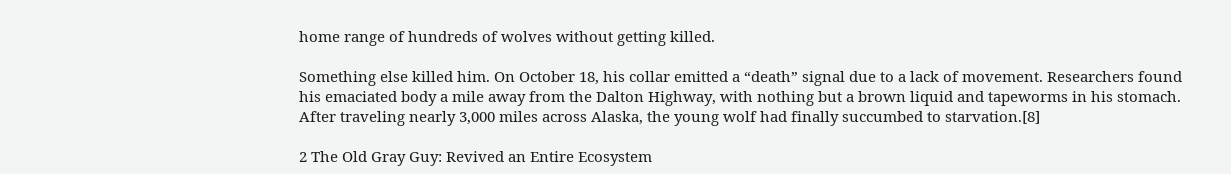home range of hundreds of wolves without getting killed.

Something else killed him. On October 18, his collar emitted a “death” signal due to a lack of movement. Researchers found his emaciated body a mile away from the Dalton Highway, with nothing but a brown liquid and tapeworms in his stomach. After traveling nearly 3,000 miles across Alaska, the young wolf had finally succumbed to starvation.[8]

2 The Old Gray Guy: Revived an Entire Ecosystem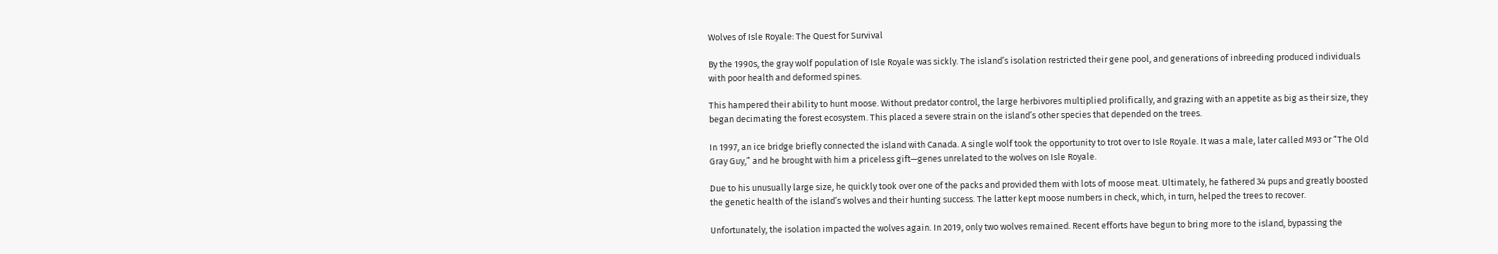Wolves of Isle Royale: The Quest for Survival

By the 1990s, the gray wolf population of Isle Royale was sickly. The island’s isolation restricted their gene pool, and generations of inbreeding produced individuals with poor health and deformed spines.

This hampered their ability to hunt moose. Without predator control, the large herbivores multiplied prolifically, and grazing with an appetite as big as their size, they began decimating the forest ecosystem. This placed a severe strain on the island’s other species that depended on the trees.

In 1997, an ice bridge briefly connected the island with Canada. A single wolf took the opportunity to trot over to Isle Royale. It was a male, later called M93 or “The Old Gray Guy,” and he brought with him a priceless gift—genes unrelated to the wolves on Isle Royale.

Due to his unusually large size, he quickly took over one of the packs and provided them with lots of moose meat. Ultimately, he fathered 34 pups and greatly boosted the genetic health of the island’s wolves and their hunting success. The latter kept moose numbers in check, which, in turn, helped the trees to recover.

Unfortunately, the isolation impacted the wolves again. In 2019, only two wolves remained. Recent efforts have begun to bring more to the island, bypassing the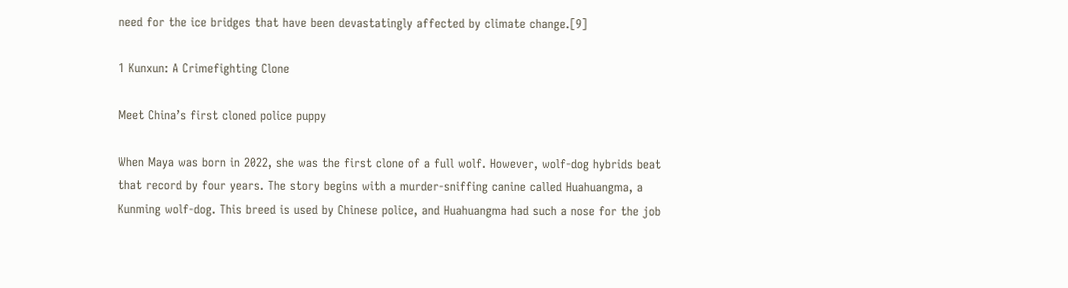need for the ice bridges that have been devastatingly affected by climate change.[9]

1 Kunxun: A Crimefighting Clone

Meet China’s first cloned police puppy

When Maya was born in 2022, she was the first clone of a full wolf. However, wolf-dog hybrids beat that record by four years. The story begins with a murder-sniffing canine called Huahuangma, a Kunming wolf-dog. This breed is used by Chinese police, and Huahuangma had such a nose for the job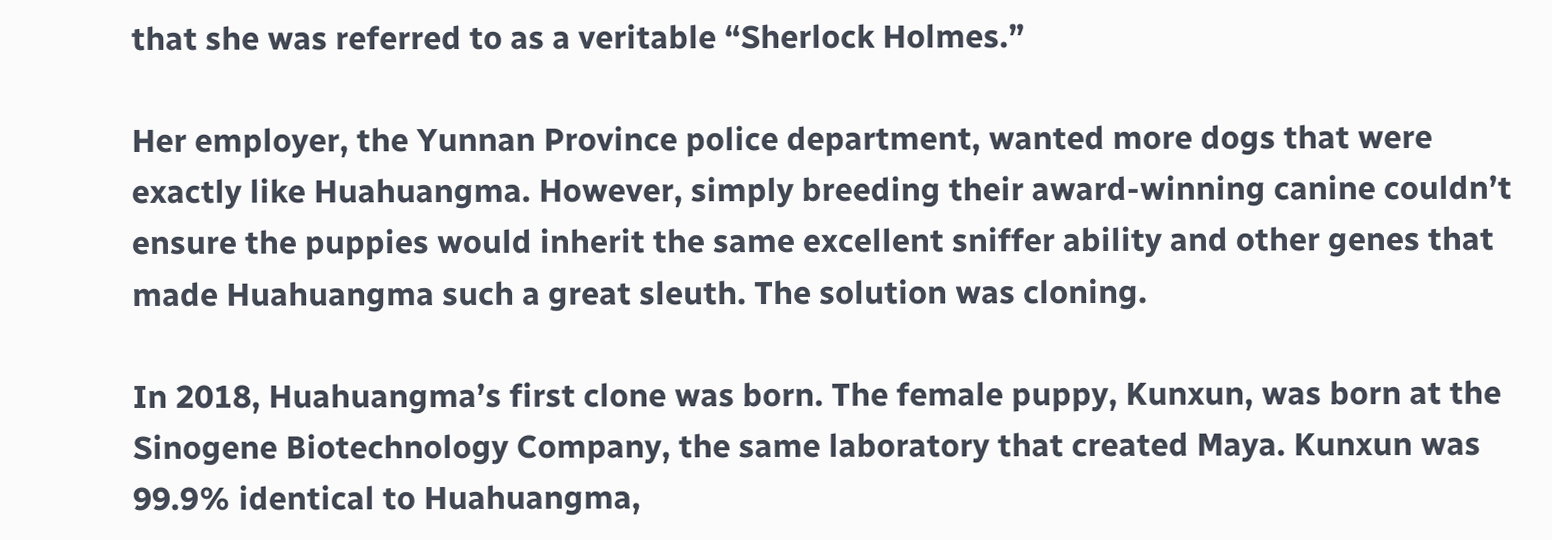that she was referred to as a veritable “Sherlock Holmes.”

Her employer, the Yunnan Province police department, wanted more dogs that were exactly like Huahuangma. However, simply breeding their award-winning canine couldn’t ensure the puppies would inherit the same excellent sniffer ability and other genes that made Huahuangma such a great sleuth. The solution was cloning.

In 2018, Huahuangma’s first clone was born. The female puppy, Kunxun, was born at the Sinogene Biotechnology Company, the same laboratory that created Maya. Kunxun was 99.9% identical to Huahuangma,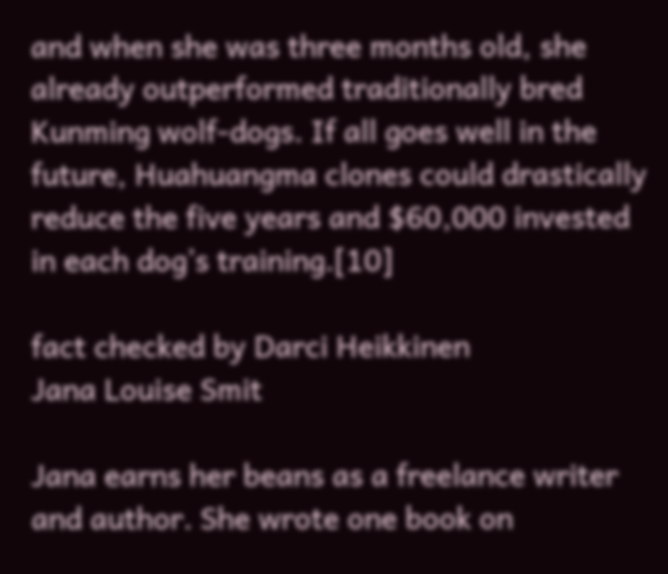and when she was three months old, she already outperformed traditionally bred Kunming wolf-dogs. If all goes well in the future, Huahuangma clones could drastically reduce the five years and $60,000 invested in each dog’s training.[10]

fact checked by Darci Heikkinen
Jana Louise Smit

Jana earns her beans as a freelance writer and author. She wrote one book on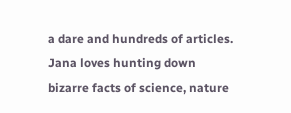a dare and hundreds of articles. Jana loves hunting down bizarre facts of science, nature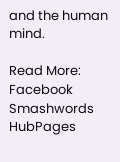and the human mind.

Read More: Facebook Smashwords HubPages